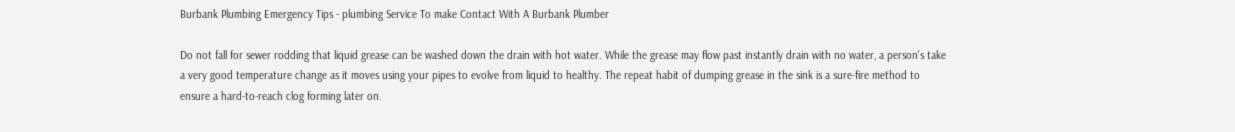Burbank Plumbing Emergency Tips - plumbing Service To make Contact With A Burbank Plumber

Do not fall for sewer rodding that liquid grease can be washed down the drain with hot water. While the grease may flow past instantly drain with no water, a person's take a very good temperature change as it moves using your pipes to evolve from liquid to healthy. The repeat habit of dumping grease in the sink is a sure-fire method to ensure a hard-to-reach clog forming later on.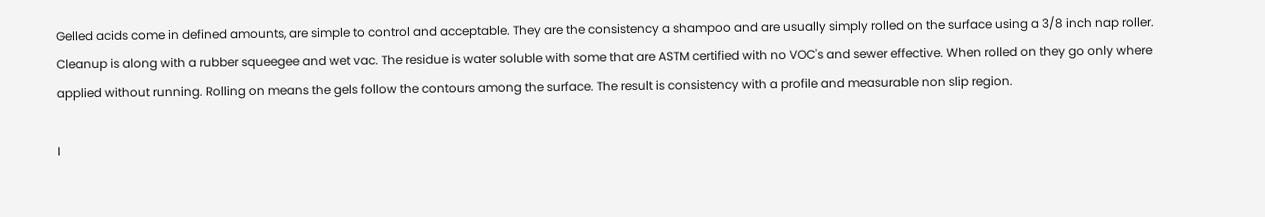Gelled acids come in defined amounts, are simple to control and acceptable. They are the consistency a shampoo and are usually simply rolled on the surface using a 3/8 inch nap roller. Cleanup is along with a rubber squeegee and wet vac. The residue is water soluble with some that are ASTM certified with no VOC's and sewer effective. When rolled on they go only where applied without running. Rolling on means the gels follow the contours among the surface. The result is consistency with a profile and measurable non slip region.

I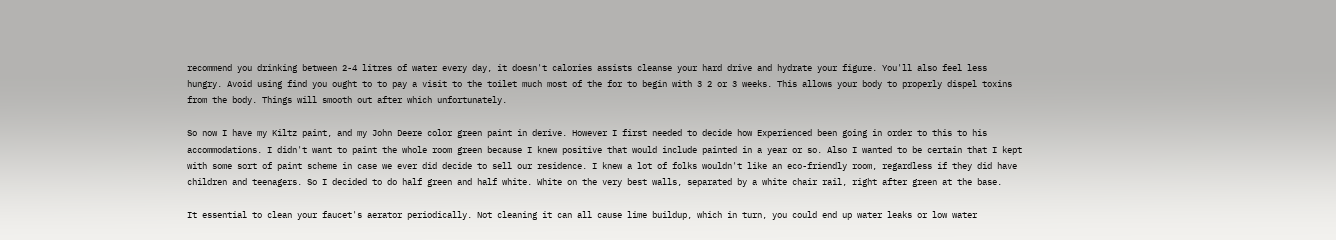recommend you drinking between 2-4 litres of water every day, it doesn't calories assists cleanse your hard drive and hydrate your figure. You'll also feel less hungry. Avoid using find you ought to to pay a visit to the toilet much most of the for to begin with 3 2 or 3 weeks. This allows your body to properly dispel toxins from the body. Things will smooth out after which unfortunately.

So now I have my Kiltz paint, and my John Deere color green paint in derive. However I first needed to decide how Experienced been going in order to this to his accommodations. I didn't want to paint the whole room green because I knew positive that would include painted in a year or so. Also I wanted to be certain that I kept with some sort of paint scheme in case we ever did decide to sell our residence. I knew a lot of folks wouldn't like an eco-friendly room, regardless if they did have children and teenagers. So I decided to do half green and half white. White on the very best walls, separated by a white chair rail, right after green at the base.

It essential to clean your faucet's aerator periodically. Not cleaning it can all cause lime buildup, which in turn, you could end up water leaks or low water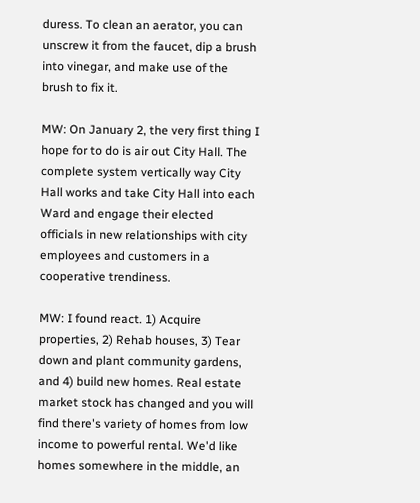duress. To clean an aerator, you can unscrew it from the faucet, dip a brush into vinegar, and make use of the brush to fix it.

MW: On January 2, the very first thing I hope for to do is air out City Hall. The complete system vertically way City Hall works and take City Hall into each Ward and engage their elected officials in new relationships with city employees and customers in a cooperative trendiness.

MW: I found react. 1) Acquire properties, 2) Rehab houses, 3) Tear down and plant community gardens, and 4) build new homes. Real estate market stock has changed and you will find there's variety of homes from low income to powerful rental. We'd like homes somewhere in the middle, an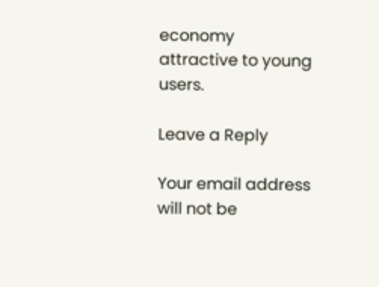economy attractive to young users.

Leave a Reply

Your email address will not be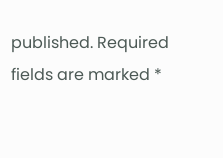published. Required fields are marked *